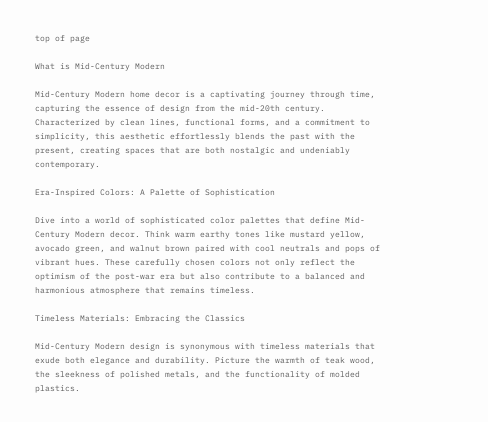top of page

What is Mid-Century Modern

Mid-Century Modern home decor is a captivating journey through time, capturing the essence of design from the mid-20th century. Characterized by clean lines, functional forms, and a commitment to simplicity, this aesthetic effortlessly blends the past with the present, creating spaces that are both nostalgic and undeniably contemporary.

Era-Inspired Colors: A Palette of Sophistication

Dive into a world of sophisticated color palettes that define Mid-Century Modern decor. Think warm earthy tones like mustard yellow, avocado green, and walnut brown paired with cool neutrals and pops of vibrant hues. These carefully chosen colors not only reflect the optimism of the post-war era but also contribute to a balanced and harmonious atmosphere that remains timeless.

Timeless Materials: Embracing the Classics

Mid-Century Modern design is synonymous with timeless materials that exude both elegance and durability. Picture the warmth of teak wood, the sleekness of polished metals, and the functionality of molded plastics.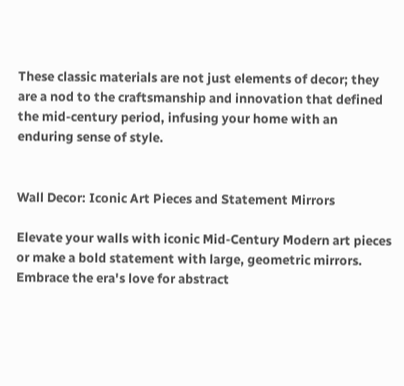These classic materials are not just elements of decor; they are a nod to the craftsmanship and innovation that defined the mid-century period, infusing your home with an enduring sense of style.


Wall Decor: Iconic Art Pieces and Statement Mirrors

Elevate your walls with iconic Mid-Century Modern art pieces or make a bold statement with large, geometric mirrors. Embrace the era's love for abstract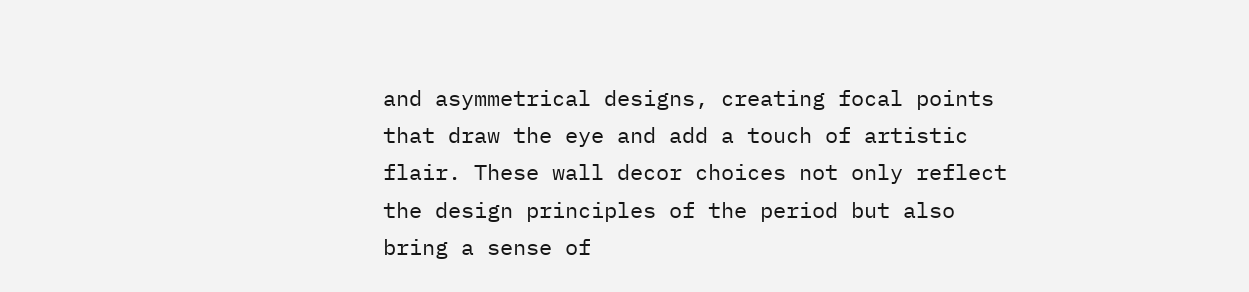and asymmetrical designs, creating focal points that draw the eye and add a touch of artistic flair. These wall decor choices not only reflect the design principles of the period but also bring a sense of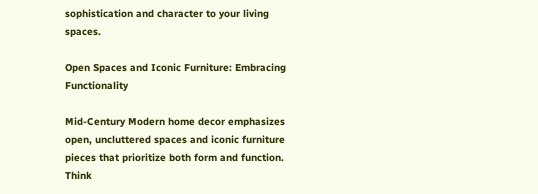sophistication and character to your living spaces.

Open Spaces and Iconic Furniture: Embracing Functionality

Mid-Century Modern home decor emphasizes open, uncluttered spaces and iconic furniture pieces that prioritize both form and function. Think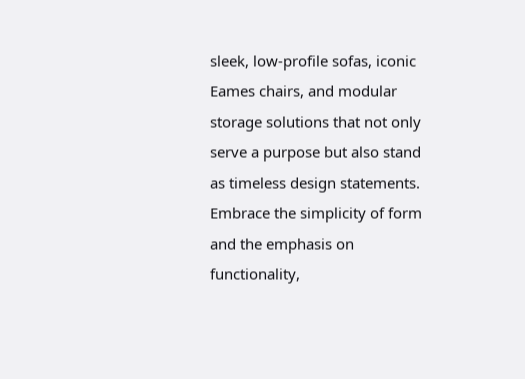sleek, low-profile sofas, iconic Eames chairs, and modular storage solutions that not only serve a purpose but also stand as timeless design statements. Embrace the simplicity of form and the emphasis on functionality,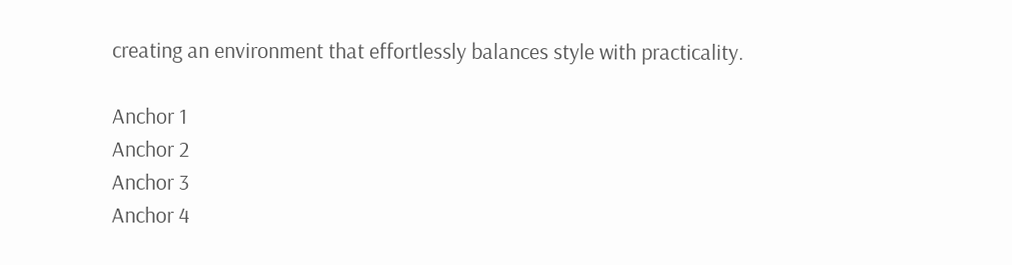creating an environment that effortlessly balances style with practicality.

Anchor 1
Anchor 2
Anchor 3
Anchor 4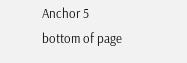Anchor 5
bottom of page